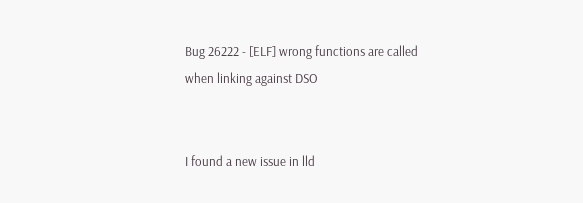Bug 26222 - [ELF] wrong functions are called when linking against DSO


I found a new issue in lld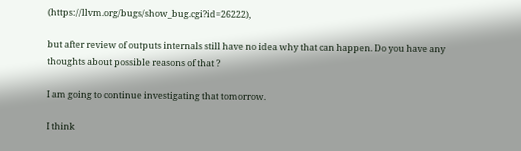(https://llvm.org/bugs/show_bug.cgi?id=26222),

but after review of outputs internals still have no idea why that can happen. Do you have any thoughts about possible reasons of that ?

I am going to continue investigating that tomorrow.

I think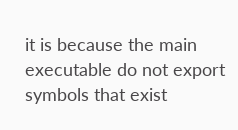it is because the main executable do not export symbols that exist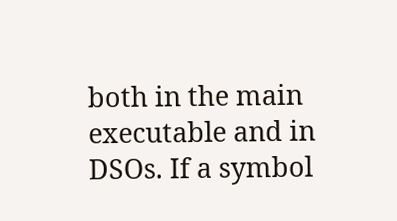both in the main executable and in DSOs. If a symbol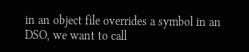in an object file overrides a symbol in an DSO, we want to call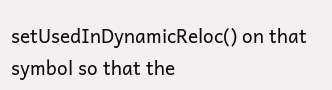setUsedInDynamicReloc() on that symbol so that the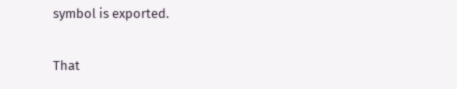symbol is exported.

That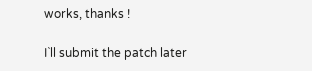works, thanks !

I`ll submit the patch later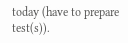today (have to prepare test(s)).